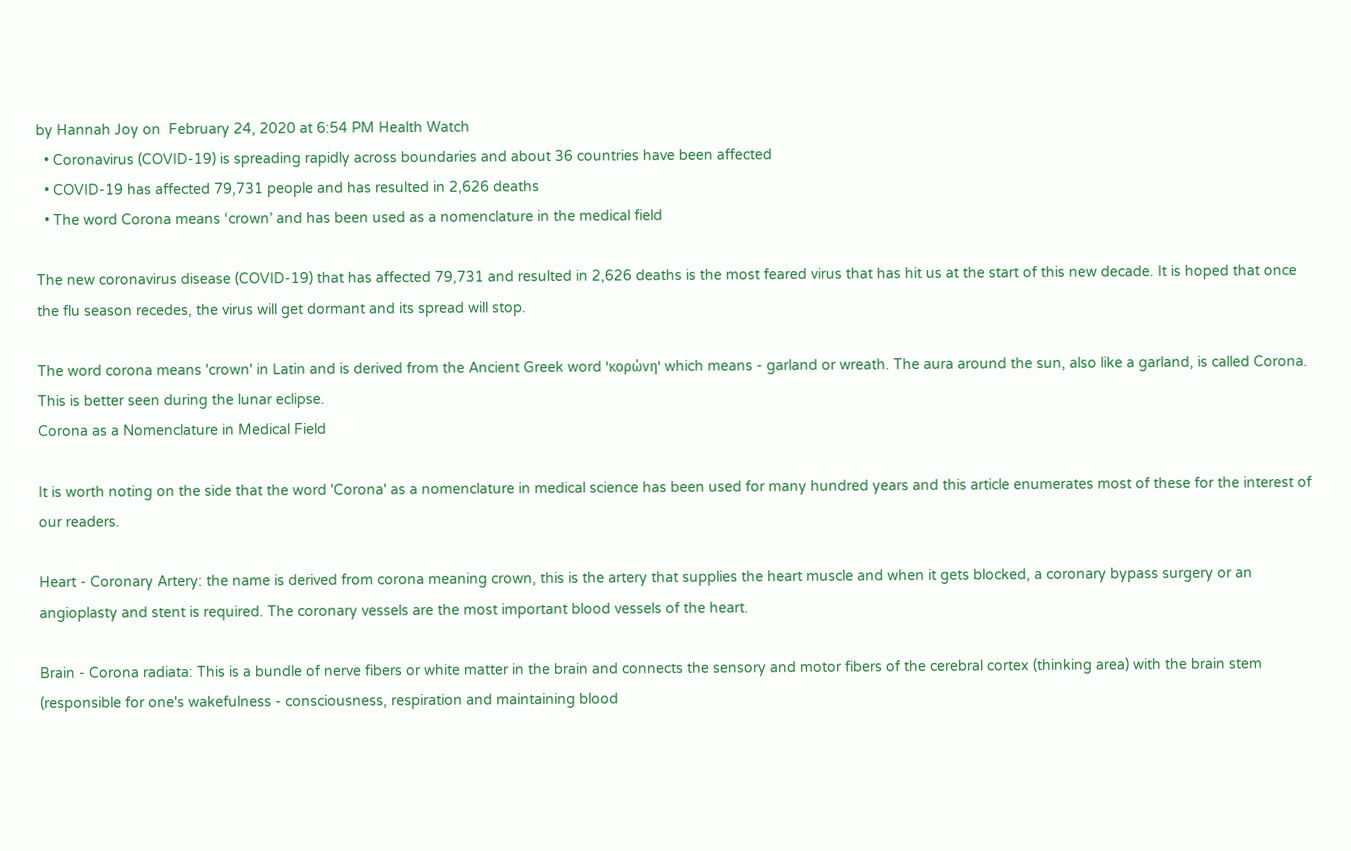by Hannah Joy on  February 24, 2020 at 6:54 PM Health Watch
  • Coronavirus (COVID-19) is spreading rapidly across boundaries and about 36 countries have been affected
  • COVID-19 has affected 79,731 people and has resulted in 2,626 deaths
  • The word Corona means ‘crown’ and has been used as a nomenclature in the medical field

The new coronavirus disease (COVID-19) that has affected 79,731 and resulted in 2,626 deaths is the most feared virus that has hit us at the start of this new decade. It is hoped that once the flu season recedes, the virus will get dormant and its spread will stop.

The word corona means 'crown' in Latin and is derived from the Ancient Greek word 'κορώνη' which means - garland or wreath. The aura around the sun, also like a garland, is called Corona. This is better seen during the lunar eclipse.
Corona as a Nomenclature in Medical Field

It is worth noting on the side that the word 'Corona' as a nomenclature in medical science has been used for many hundred years and this article enumerates most of these for the interest of our readers.

Heart - Coronary Artery: the name is derived from corona meaning crown, this is the artery that supplies the heart muscle and when it gets blocked, a coronary bypass surgery or an angioplasty and stent is required. The coronary vessels are the most important blood vessels of the heart.

Brain - Corona radiata: This is a bundle of nerve fibers or white matter in the brain and connects the sensory and motor fibers of the cerebral cortex (thinking area) with the brain stem (responsible for one's wakefulness - consciousness, respiration and maintaining blood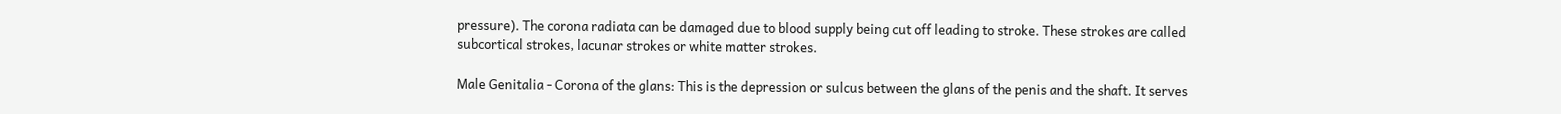pressure). The corona radiata can be damaged due to blood supply being cut off leading to stroke. These strokes are called subcortical strokes, lacunar strokes or white matter strokes.

Male Genitalia - Corona of the glans: This is the depression or sulcus between the glans of the penis and the shaft. It serves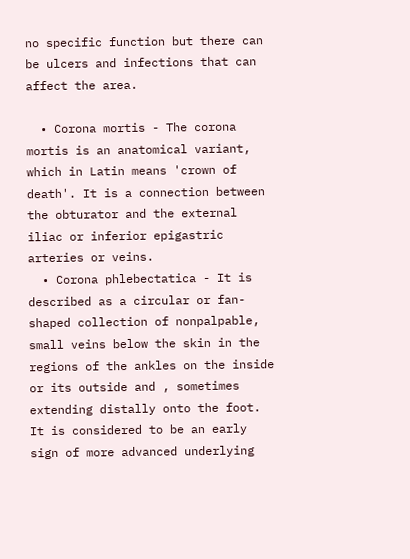no specific function but there can be ulcers and infections that can affect the area.

  • Corona mortis - The corona mortis is an anatomical variant, which in Latin means 'crown of death'. It is a connection between the obturator and the external iliac or inferior epigastric arteries or veins.
  • Corona phlebectatica - It is described as a circular or fan-shaped collection of nonpalpable, small veins below the skin in the regions of the ankles on the inside or its outside and , sometimes extending distally onto the foot. It is considered to be an early sign of more advanced underlying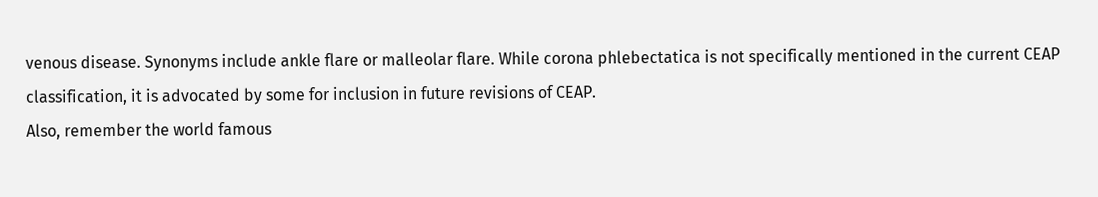venous disease. Synonyms include ankle flare or malleolar flare. While corona phlebectatica is not specifically mentioned in the current CEAP classification, it is advocated by some for inclusion in future revisions of CEAP.
Also, remember the world famous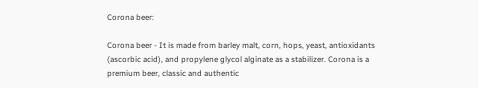Corona beer:

Corona beer - It is made from barley malt, corn, hops, yeast, antioxidants (ascorbic acid), and propylene glycol alginate as a stabilizer. Corona is a premium beer, classic and authentic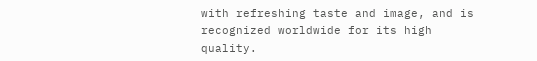with refreshing taste and image, and is recognized worldwide for its high quality.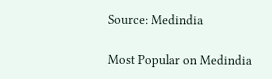Source: Medindia

Most Popular on Medindia